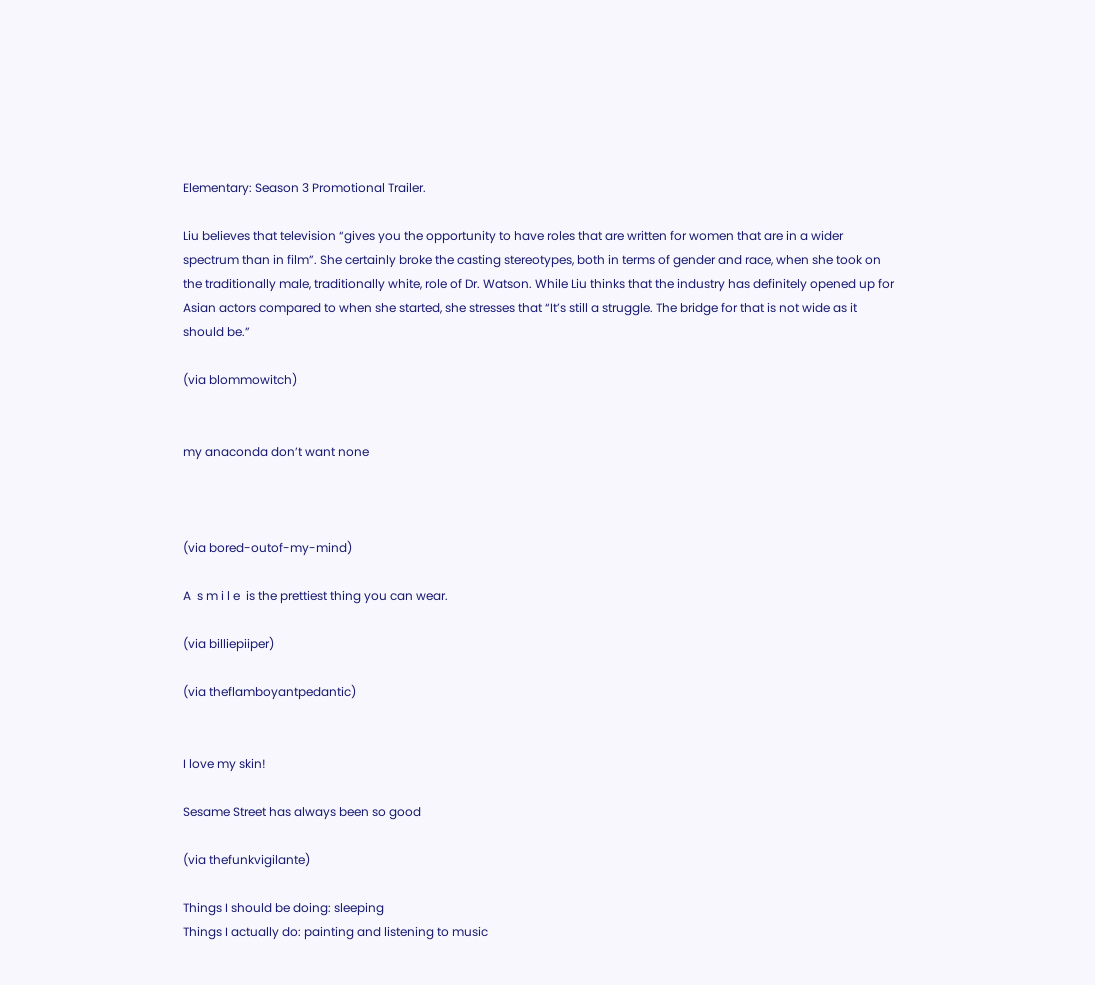Elementary: Season 3 Promotional Trailer.

Liu believes that television “gives you the opportunity to have roles that are written for women that are in a wider spectrum than in film”. She certainly broke the casting stereotypes, both in terms of gender and race, when she took on the traditionally male, traditionally white, role of Dr. Watson. While Liu thinks that the industry has definitely opened up for Asian actors compared to when she started, she stresses that “It’s still a struggle. The bridge for that is not wide as it should be.”

(via blommowitch)


my anaconda don’t want none



(via bored-outof-my-mind)

A  s m i l e  is the prettiest thing you can wear.

(via billiepiiper)

(via theflamboyantpedantic)


I love my skin!

Sesame Street has always been so good

(via thefunkvigilante)

Things I should be doing: sleeping
Things I actually do: painting and listening to music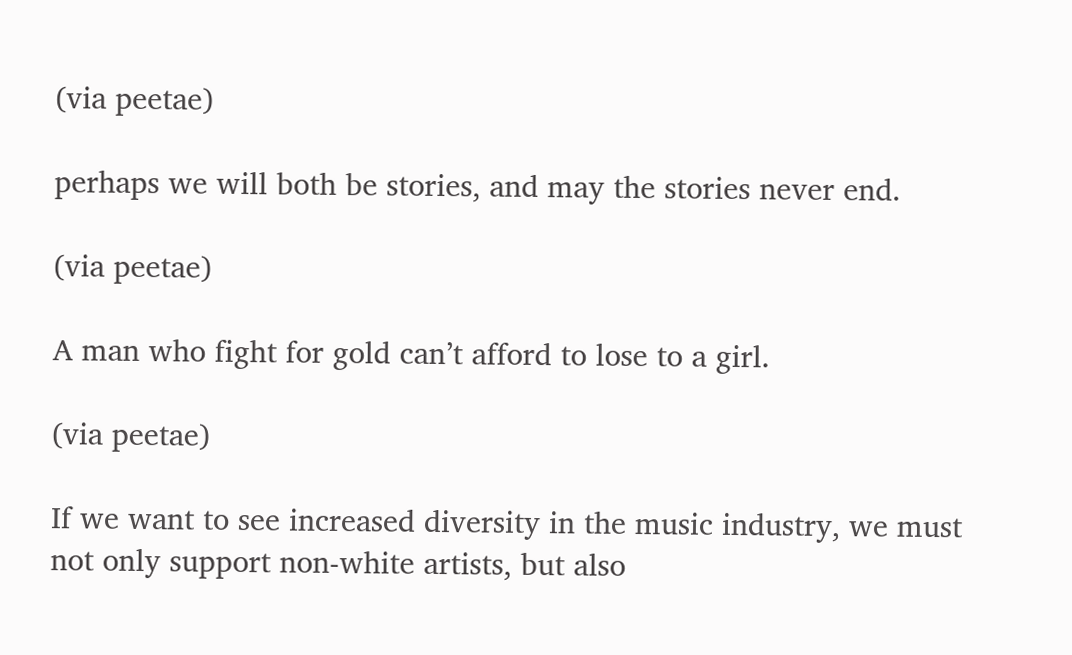(via peetae)

perhaps we will both be stories, and may the stories never end.

(via peetae)

A man who fight for gold can’t afford to lose to a girl.

(via peetae)

If we want to see increased diversity in the music industry, we must not only support non-white artists, but also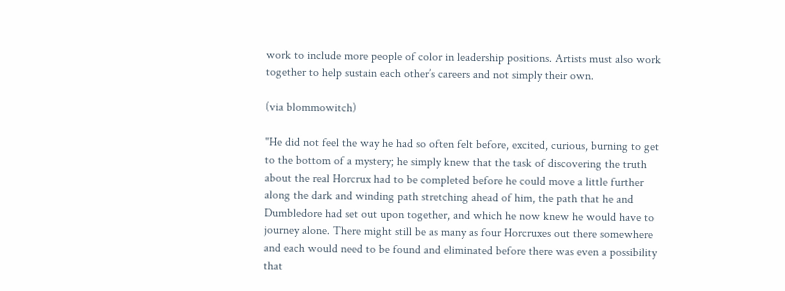work to include more people of color in leadership positions. Artists must also work together to help sustain each other’s careers and not simply their own.

(via blommowitch)

"He did not feel the way he had so often felt before, excited, curious, burning to get to the bottom of a mystery; he simply knew that the task of discovering the truth about the real Horcrux had to be completed before he could move a little further along the dark and winding path stretching ahead of him, the path that he and Dumbledore had set out upon together, and which he now knew he would have to journey alone. There might still be as many as four Horcruxes out there somewhere and each would need to be found and eliminated before there was even a possibility that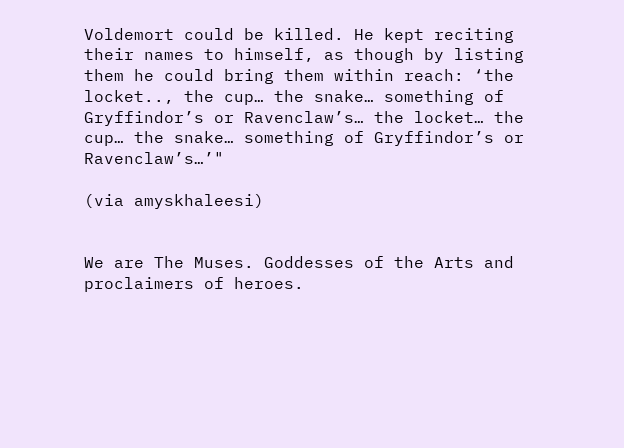Voldemort could be killed. He kept reciting their names to himself, as though by listing them he could bring them within reach: ‘the locket.., the cup… the snake… something of Gryffindor’s or Ravenclaw’s… the locket… the cup… the snake… something of Gryffindor’s or Ravenclaw’s…’"

(via amyskhaleesi)


We are The Muses. Goddesses of the Arts and proclaimers of heroes.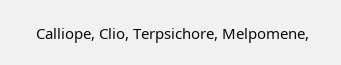Calliope, Clio, Terpsichore, Melpomene,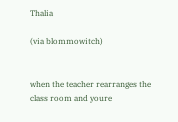Thalia

(via blommowitch)


when the teacher rearranges the class room and youre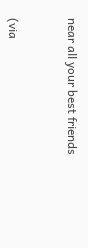near all your best friends


(via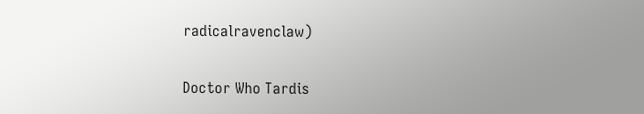radicalravenclaw)

Doctor Who Tardis